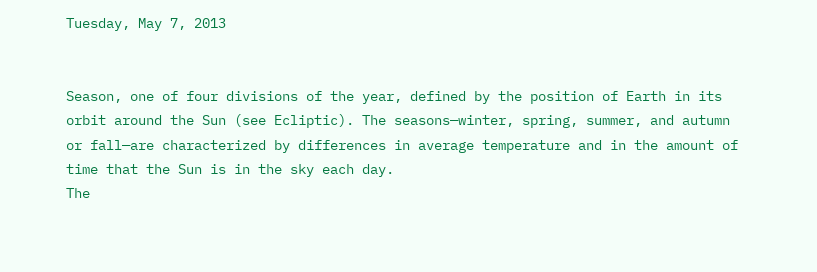Tuesday, May 7, 2013


Season, one of four divisions of the year, defined by the position of Earth in its orbit around the Sun (see Ecliptic). The seasons—winter, spring, summer, and autumn or fall—are characterized by differences in average temperature and in the amount of time that the Sun is in the sky each day.
The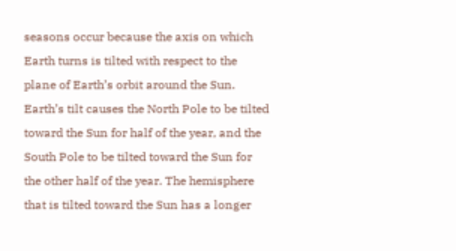seasons occur because the axis on which Earth turns is tilted with respect to the plane of Earth’s orbit around the Sun. Earth’s tilt causes the North Pole to be tilted toward the Sun for half of the year, and the South Pole to be tilted toward the Sun for the other half of the year. The hemisphere that is tilted toward the Sun has a longer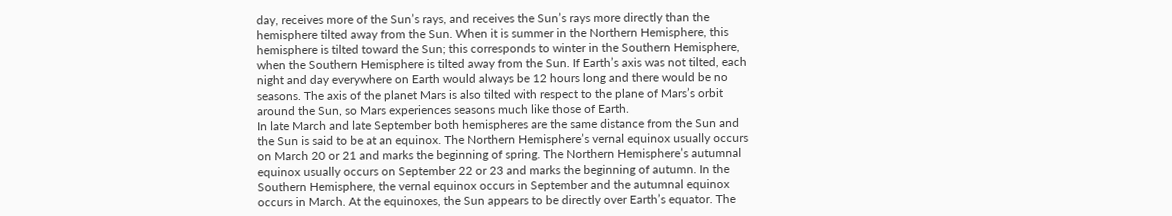day, receives more of the Sun’s rays, and receives the Sun’s rays more directly than the hemisphere tilted away from the Sun. When it is summer in the Northern Hemisphere, this hemisphere is tilted toward the Sun; this corresponds to winter in the Southern Hemisphere, when the Southern Hemisphere is tilted away from the Sun. If Earth’s axis was not tilted, each night and day everywhere on Earth would always be 12 hours long and there would be no seasons. The axis of the planet Mars is also tilted with respect to the plane of Mars’s orbit around the Sun, so Mars experiences seasons much like those of Earth.
In late March and late September both hemispheres are the same distance from the Sun and the Sun is said to be at an equinox. The Northern Hemisphere’s vernal equinox usually occurs on March 20 or 21 and marks the beginning of spring. The Northern Hemisphere’s autumnal equinox usually occurs on September 22 or 23 and marks the beginning of autumn. In the Southern Hemisphere, the vernal equinox occurs in September and the autumnal equinox occurs in March. At the equinoxes, the Sun appears to be directly over Earth’s equator. The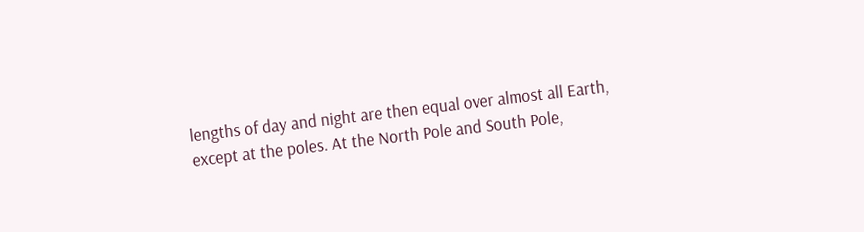lengths of day and night are then equal over almost all Earth, except at the poles. At the North Pole and South Pole,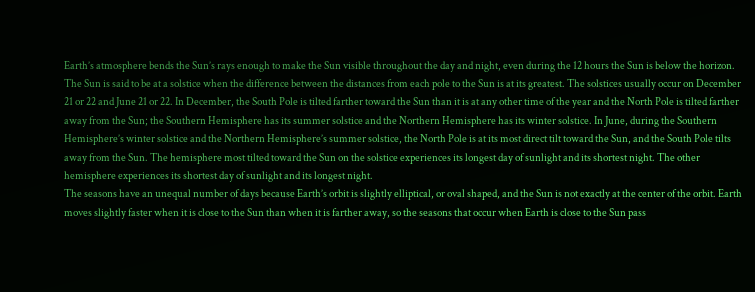Earth’s atmosphere bends the Sun’s rays enough to make the Sun visible throughout the day and night, even during the 12 hours the Sun is below the horizon.
The Sun is said to be at a solstice when the difference between the distances from each pole to the Sun is at its greatest. The solstices usually occur on December 21 or 22 and June 21 or 22. In December, the South Pole is tilted farther toward the Sun than it is at any other time of the year and the North Pole is tilted farther away from the Sun; the Southern Hemisphere has its summer solstice and the Northern Hemisphere has its winter solstice. In June, during the Southern Hemisphere’s winter solstice and the Northern Hemisphere’s summer solstice, the North Pole is at its most direct tilt toward the Sun, and the South Pole tilts away from the Sun. The hemisphere most tilted toward the Sun on the solstice experiences its longest day of sunlight and its shortest night. The other hemisphere experiences its shortest day of sunlight and its longest night.
The seasons have an unequal number of days because Earth’s orbit is slightly elliptical, or oval shaped, and the Sun is not exactly at the center of the orbit. Earth moves slightly faster when it is close to the Sun than when it is farther away, so the seasons that occur when Earth is close to the Sun pass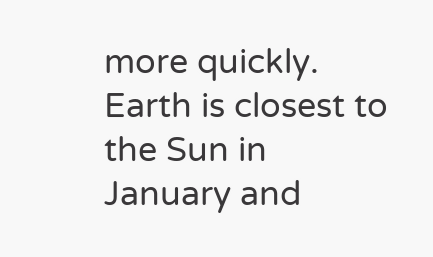more quickly. Earth is closest to the Sun in January and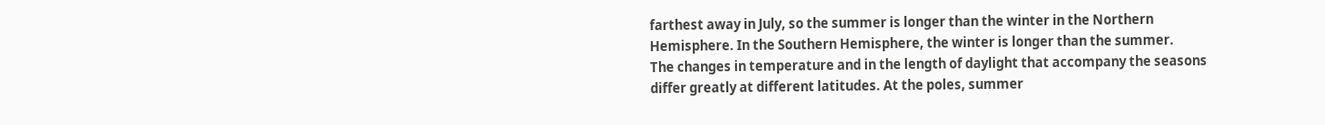farthest away in July, so the summer is longer than the winter in the Northern Hemisphere. In the Southern Hemisphere, the winter is longer than the summer.
The changes in temperature and in the length of daylight that accompany the seasons differ greatly at different latitudes. At the poles, summer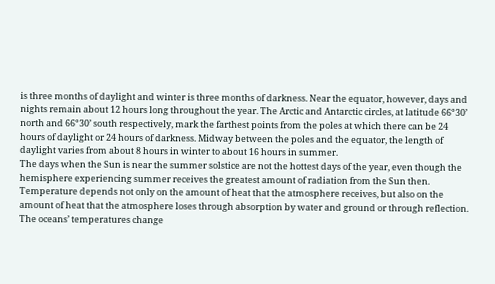is three months of daylight and winter is three months of darkness. Near the equator, however, days and nights remain about 12 hours long throughout the year. The Arctic and Antarctic circles, at latitude 66°30’ north and 66°30’ south respectively, mark the farthest points from the poles at which there can be 24 hours of daylight or 24 hours of darkness. Midway between the poles and the equator, the length of daylight varies from about 8 hours in winter to about 16 hours in summer.
The days when the Sun is near the summer solstice are not the hottest days of the year, even though the hemisphere experiencing summer receives the greatest amount of radiation from the Sun then. Temperature depends not only on the amount of heat that the atmosphere receives, but also on the amount of heat that the atmosphere loses through absorption by water and ground or through reflection. The oceans’ temperatures change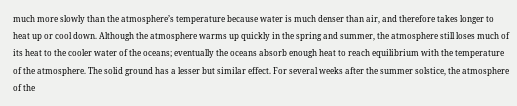much more slowly than the atmosphere’s temperature because water is much denser than air, and therefore takes longer to heat up or cool down. Although the atmosphere warms up quickly in the spring and summer, the atmosphere still loses much of its heat to the cooler water of the oceans; eventually the oceans absorb enough heat to reach equilibrium with the temperature of the atmosphere. The solid ground has a lesser but similar effect. For several weeks after the summer solstice, the atmosphere of the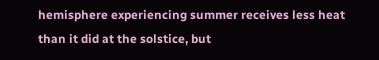hemisphere experiencing summer receives less heat than it did at the solstice, but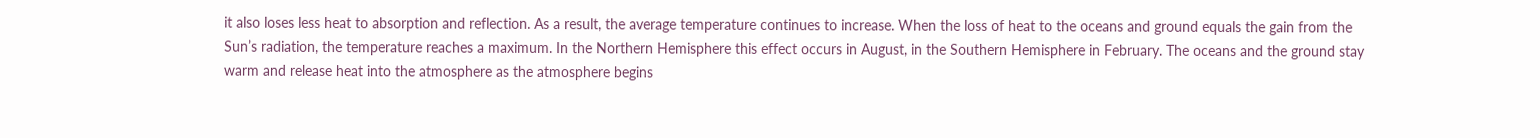it also loses less heat to absorption and reflection. As a result, the average temperature continues to increase. When the loss of heat to the oceans and ground equals the gain from the Sun’s radiation, the temperature reaches a maximum. In the Northern Hemisphere this effect occurs in August, in the Southern Hemisphere in February. The oceans and the ground stay warm and release heat into the atmosphere as the atmosphere begins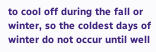to cool off during the fall or winter, so the coldest days of winter do not occur until well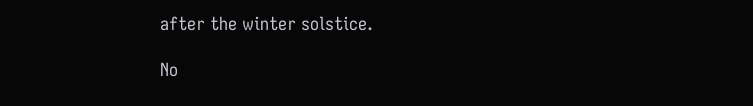after the winter solstice.

No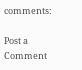comments:

Post a Comment